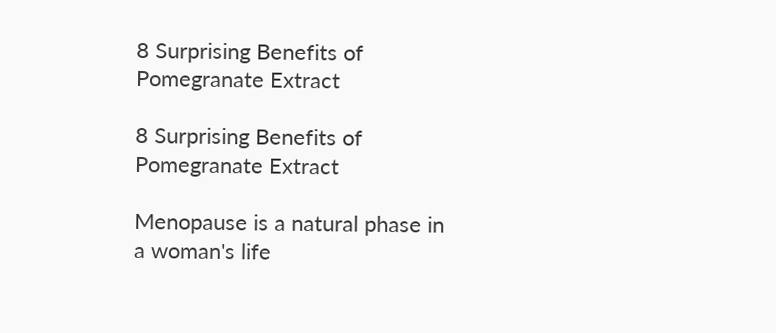8 Surprising Benefits of Pomegranate Extract

8 Surprising Benefits of Pomegranate Extract

Menopause is a natural phase in a woman's life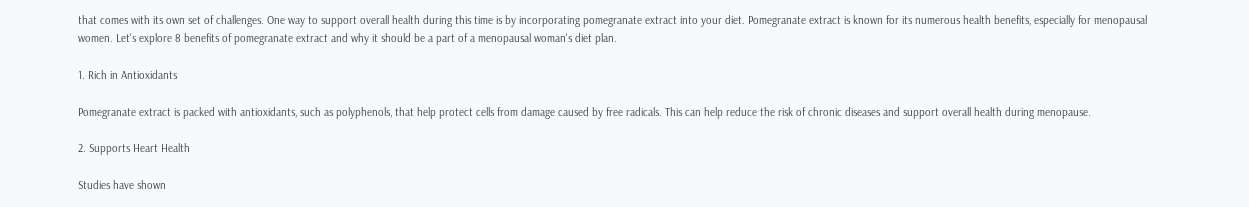that comes with its own set of challenges. One way to support overall health during this time is by incorporating pomegranate extract into your diet. Pomegranate extract is known for its numerous health benefits, especially for menopausal women. Let's explore 8 benefits of pomegranate extract and why it should be a part of a menopausal woman's diet plan.

1. Rich in Antioxidants

Pomegranate extract is packed with antioxidants, such as polyphenols, that help protect cells from damage caused by free radicals. This can help reduce the risk of chronic diseases and support overall health during menopause.

2. Supports Heart Health

Studies have shown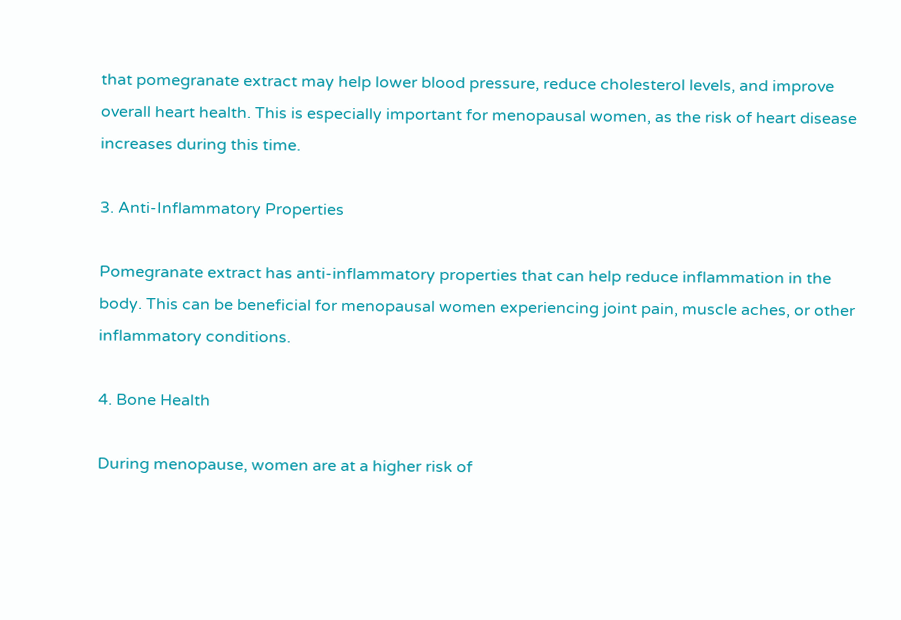that pomegranate extract may help lower blood pressure, reduce cholesterol levels, and improve overall heart health. This is especially important for menopausal women, as the risk of heart disease increases during this time.

3. Anti-Inflammatory Properties

Pomegranate extract has anti-inflammatory properties that can help reduce inflammation in the body. This can be beneficial for menopausal women experiencing joint pain, muscle aches, or other inflammatory conditions.

4. Bone Health

During menopause, women are at a higher risk of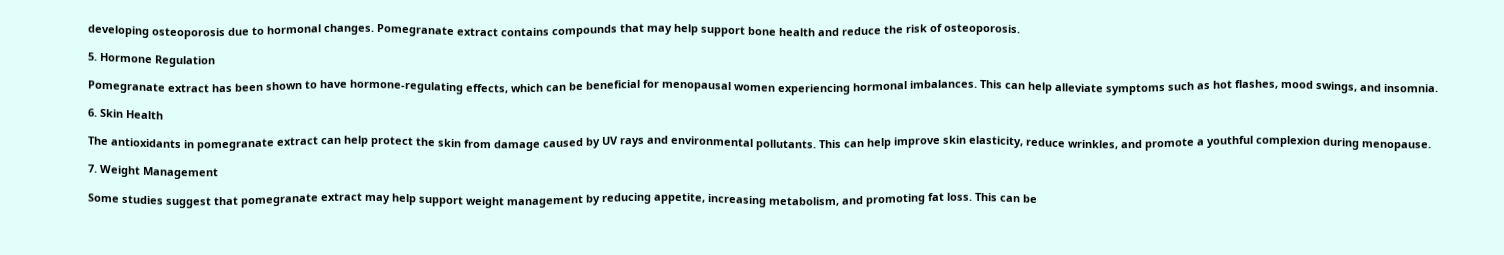developing osteoporosis due to hormonal changes. Pomegranate extract contains compounds that may help support bone health and reduce the risk of osteoporosis.

5. Hormone Regulation

Pomegranate extract has been shown to have hormone-regulating effects, which can be beneficial for menopausal women experiencing hormonal imbalances. This can help alleviate symptoms such as hot flashes, mood swings, and insomnia.

6. Skin Health

The antioxidants in pomegranate extract can help protect the skin from damage caused by UV rays and environmental pollutants. This can help improve skin elasticity, reduce wrinkles, and promote a youthful complexion during menopause.

7. Weight Management

Some studies suggest that pomegranate extract may help support weight management by reducing appetite, increasing metabolism, and promoting fat loss. This can be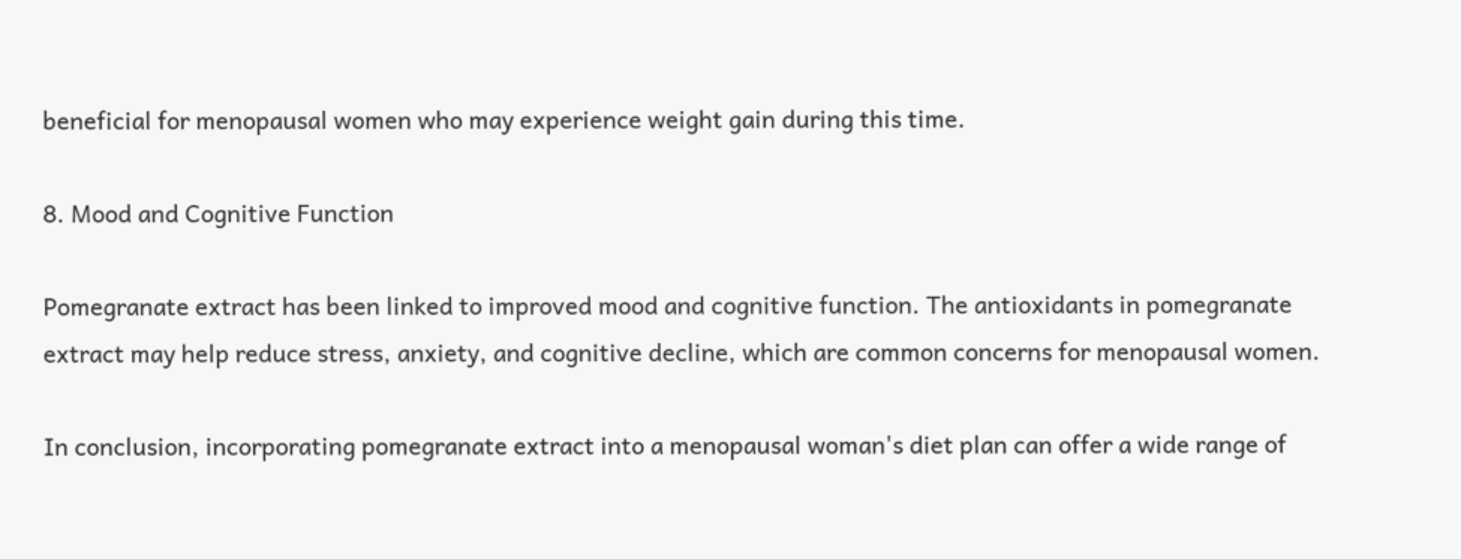beneficial for menopausal women who may experience weight gain during this time.

8. Mood and Cognitive Function

Pomegranate extract has been linked to improved mood and cognitive function. The antioxidants in pomegranate extract may help reduce stress, anxiety, and cognitive decline, which are common concerns for menopausal women.

In conclusion, incorporating pomegranate extract into a menopausal woman's diet plan can offer a wide range of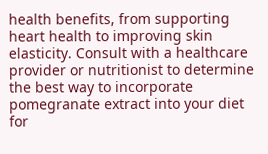health benefits, from supporting heart health to improving skin elasticity. Consult with a healthcare provider or nutritionist to determine the best way to incorporate pomegranate extract into your diet for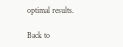optimal results.

Back to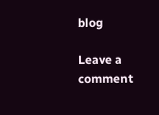blog

Leave a comment